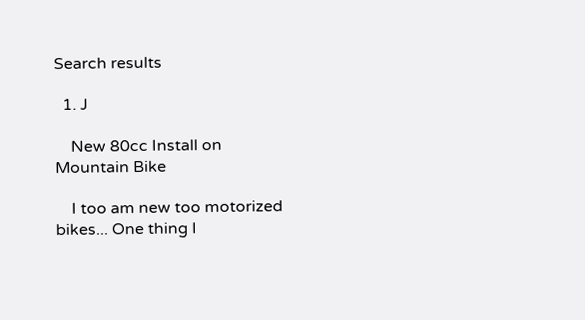Search results

  1. J

    New 80cc Install on Mountain Bike

    I too am new too motorized bikes... One thing I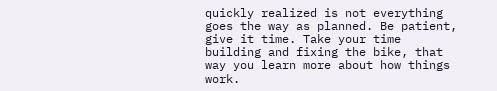quickly realized is not everything goes the way as planned. Be patient, give it time. Take your time building and fixing the bike, that way you learn more about how things work.